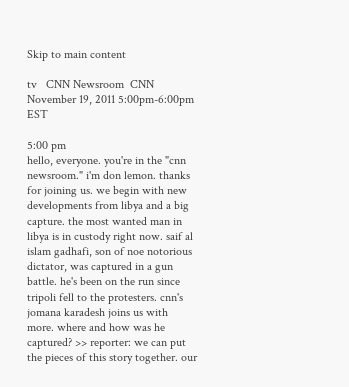Skip to main content

tv   CNN Newsroom  CNN  November 19, 2011 5:00pm-6:00pm EST

5:00 pm
hello, everyone. you're in the "cnn newsroom." i'm don lemon. thanks for joining us. we begin with new developments from libya and a big capture. the most wanted man in libya is in custody right now. saif al islam gadhafi, son of noe notorious dictator, was captured in a gun battle. he's been on the run since tripoli fell to the protesters. cnn's jomana karadesh joins us with more. where and how was he captured? >> reporter: we can put the pieces of this story together. our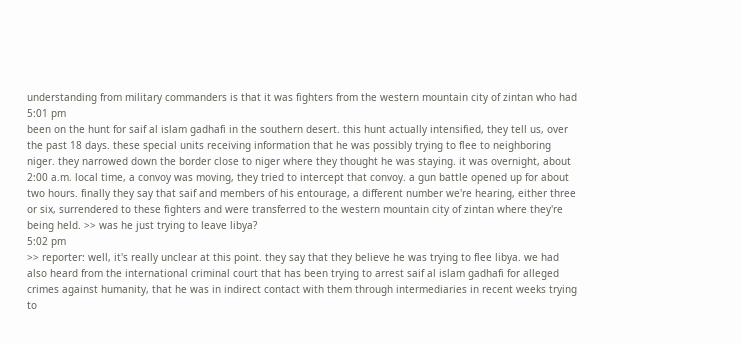understanding from military commanders is that it was fighters from the western mountain city of zintan who had
5:01 pm
been on the hunt for saif al islam gadhafi in the southern desert. this hunt actually intensified, they tell us, over the past 18 days. these special units receiving information that he was possibly trying to flee to neighboring niger. they narrowed down the border close to niger where they thought he was staying. it was overnight, about 2:00 a.m. local time, a convoy was moving, they tried to intercept that convoy. a gun battle opened up for about two hours. finally they say that saif and members of his entourage, a different number we're hearing, either three or six, surrendered to these fighters and were transferred to the western mountain city of zintan where they're being held. >> was he just trying to leave libya?
5:02 pm
>> reporter: well, it's really unclear at this point. they say that they believe he was trying to flee libya. we had also heard from the international criminal court that has been trying to arrest saif al islam gadhafi for alleged crimes against humanity, that he was in indirect contact with them through intermediaries in recent weeks trying to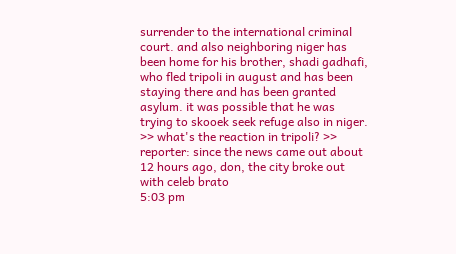surrender to the international criminal court. and also neighboring niger has been home for his brother, shadi gadhafi, who fled tripoli in august and has been staying there and has been granted asylum. it was possible that he was trying to skooek seek refuge also in niger. >> what's the reaction in tripoli? >> reporter: since the news came out about 12 hours ago, don, the city broke out with celeb brato
5:03 pm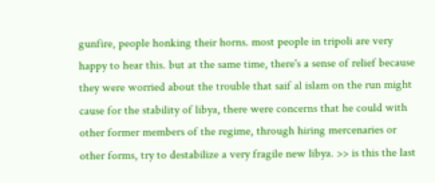gunfire, people honking their horns. most people in tripoli are very happy to hear this. but at the same time, there's a sense of relief because they were worried about the trouble that saif al islam on the run might cause for the stability of libya, there were concerns that he could with other former members of the regime, through hiring mercenaries or other forms, try to destabilize a very fragile new libya. >> is this the last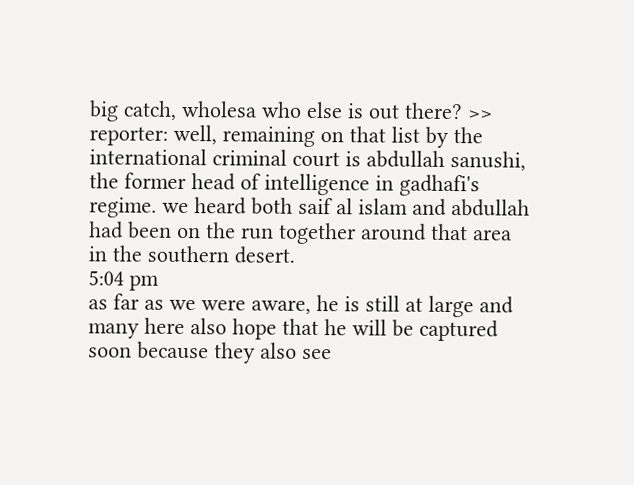big catch, wholesa who else is out there? >> reporter: well, remaining on that list by the international criminal court is abdullah sanushi, the former head of intelligence in gadhafi's regime. we heard both saif al islam and abdullah had been on the run together around that area in the southern desert.
5:04 pm
as far as we were aware, he is still at large and many here also hope that he will be captured soon because they also see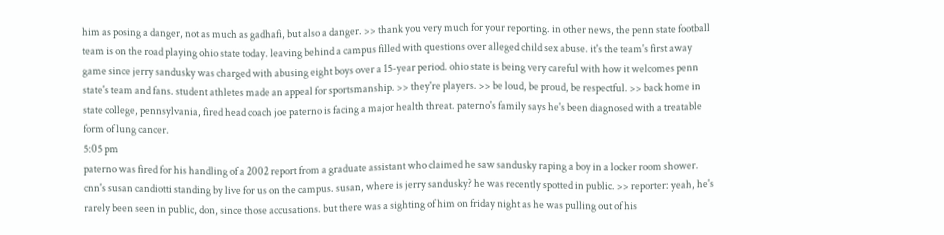him as posing a danger, not as much as gadhafi, but also a danger. >> thank you very much for your reporting. in other news, the penn state football team is on the road playing ohio state today. leaving behind a campus filled with questions over alleged child sex abuse. it's the team's first away game since jerry sandusky was charged with abusing eight boys over a 15-year period. ohio state is being very careful with how it welcomes penn state's team and fans. student athletes made an appeal for sportsmanship. >> they're players. >> be loud, be proud, be respectful. >> back home in state college, pennsylvania, fired head coach joe paterno is facing a major health threat. paterno's family says he's been diagnosed with a treatable form of lung cancer.
5:05 pm
paterno was fired for his handling of a 2002 report from a graduate assistant who claimed he saw sandusky raping a boy in a locker room shower. cnn's susan candiotti standing by live for us on the campus. susan, where is jerry sandusky? he was recently spotted in public. >> reporter: yeah, he's rarely been seen in public, don, since those accusations. but there was a sighting of him on friday night as he was pulling out of his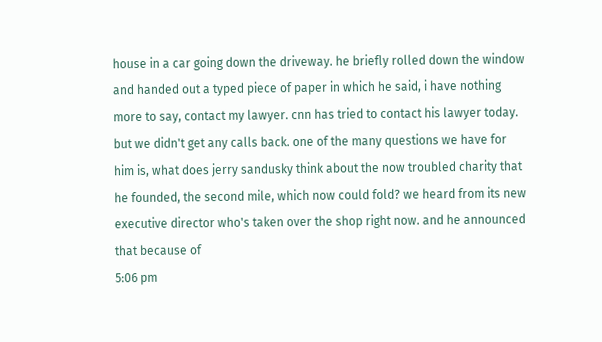house in a car going down the driveway. he briefly rolled down the window and handed out a typed piece of paper in which he said, i have nothing more to say, contact my lawyer. cnn has tried to contact his lawyer today. but we didn't get any calls back. one of the many questions we have for him is, what does jerry sandusky think about the now troubled charity that he founded, the second mile, which now could fold? we heard from its new executive director who's taken over the shop right now. and he announced that because of
5:06 pm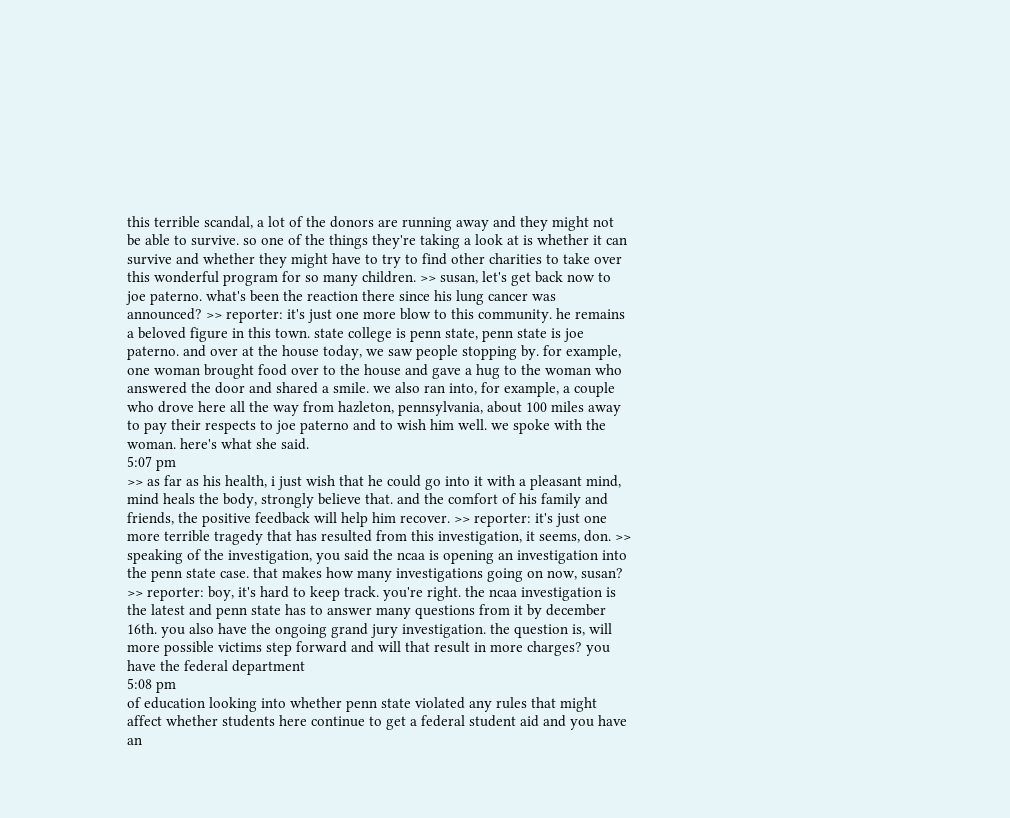this terrible scandal, a lot of the donors are running away and they might not be able to survive. so one of the things they're taking a look at is whether it can survive and whether they might have to try to find other charities to take over this wonderful program for so many children. >> susan, let's get back now to joe paterno. what's been the reaction there since his lung cancer was announced? >> reporter: it's just one more blow to this community. he remains a beloved figure in this town. state college is penn state, penn state is joe paterno. and over at the house today, we saw people stopping by. for example, one woman brought food over to the house and gave a hug to the woman who answered the door and shared a smile. we also ran into, for example, a couple who drove here all the way from hazleton, pennsylvania, about 100 miles away to pay their respects to joe paterno and to wish him well. we spoke with the woman. here's what she said.
5:07 pm
>> as far as his health, i just wish that he could go into it with a pleasant mind, mind heals the body, strongly believe that. and the comfort of his family and friends, the positive feedback will help him recover. >> reporter: it's just one more terrible tragedy that has resulted from this investigation, it seems, don. >> speaking of the investigation, you said the ncaa is opening an investigation into the penn state case. that makes how many investigations going on now, susan? >> reporter: boy, it's hard to keep track. you're right. the ncaa investigation is the latest and penn state has to answer many questions from it by december 16th. you also have the ongoing grand jury investigation. the question is, will more possible victims step forward and will that result in more charges? you have the federal department
5:08 pm
of education looking into whether penn state violated any rules that might affect whether students here continue to get a federal student aid and you have an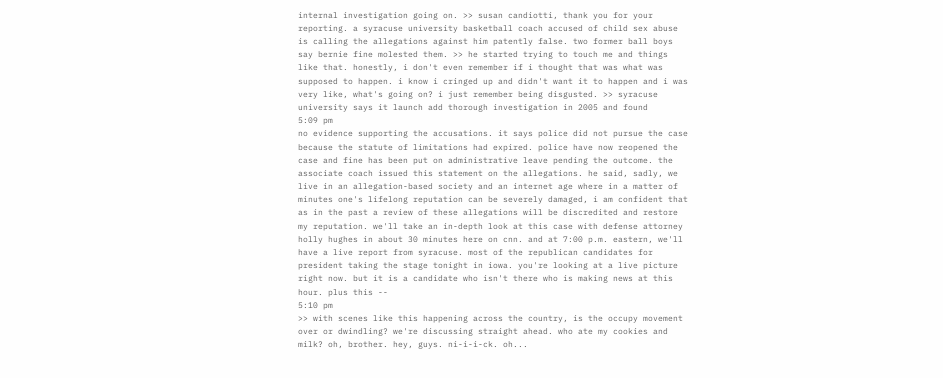internal investigation going on. >> susan candiotti, thank you for your reporting. a syracuse university basketball coach accused of child sex abuse is calling the allegations against him patently false. two former ball boys say bernie fine molested them. >> he started trying to touch me and things like that. honestly, i don't even remember if i thought that was what was supposed to happen. i know i cringed up and didn't want it to happen and i was very like, what's going on? i just remember being disgusted. >> syracuse university says it launch add thorough investigation in 2005 and found
5:09 pm
no evidence supporting the accusations. it says police did not pursue the case because the statute of limitations had expired. police have now reopened the case and fine has been put on administrative leave pending the outcome. the associate coach issued this statement on the allegations. he said, sadly, we live in an allegation-based society and an internet age where in a matter of minutes one's lifelong reputation can be severely damaged, i am confident that as in the past a review of these allegations will be discredited and restore my reputation. we'll take an in-depth look at this case with defense attorney holly hughes in about 30 minutes here on cnn. and at 7:00 p.m. eastern, we'll have a live report from syracuse. most of the republican candidates for president taking the stage tonight in iowa. you're looking at a live picture right now. but it is a candidate who isn't there who is making news at this hour. plus this --
5:10 pm
>> with scenes like this happening across the country, is the occupy movement over or dwindling? we're discussing straight ahead. who ate my cookies and milk? oh, brother. hey, guys. ni-i-i-ck. oh...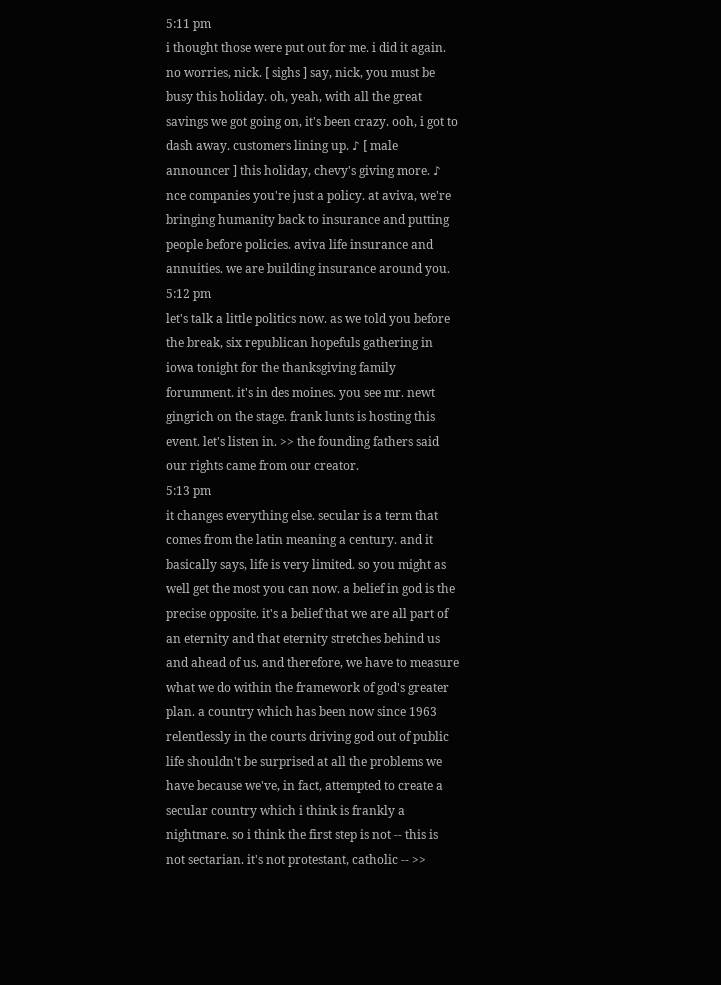5:11 pm
i thought those were put out for me. i did it again. no worries, nick. [ sighs ] say, nick, you must be busy this holiday. oh, yeah, with all the great savings we got going on, it's been crazy. ooh, i got to dash away. customers lining up. ♪ [ male announcer ] this holiday, chevy's giving more. ♪ nce companies you're just a policy. at aviva, we're bringing humanity back to insurance and putting people before policies. aviva life insurance and annuities. we are building insurance around you.
5:12 pm
let's talk a little politics now. as we told you before the break, six republican hopefuls gathering in iowa tonight for the thanksgiving family forumment. it's in des moines. you see mr. newt gingrich on the stage. frank lunts is hosting this event. let's listen in. >> the founding fathers said our rights came from our creator.
5:13 pm
it changes everything else. secular is a term that comes from the latin meaning a century. and it basically says, life is very limited. so you might as well get the most you can now. a belief in god is the precise opposite. it's a belief that we are all part of an eternity and that eternity stretches behind us and ahead of us. and therefore, we have to measure what we do within the framework of god's greater plan. a country which has been now since 1963 relentlessly in the courts driving god out of public life shouldn't be surprised at all the problems we have because we've, in fact, attempted to create a secular country which i think is frankly a nightmare. so i think the first step is not -- this is not sectarian. it's not protestant, catholic -- >>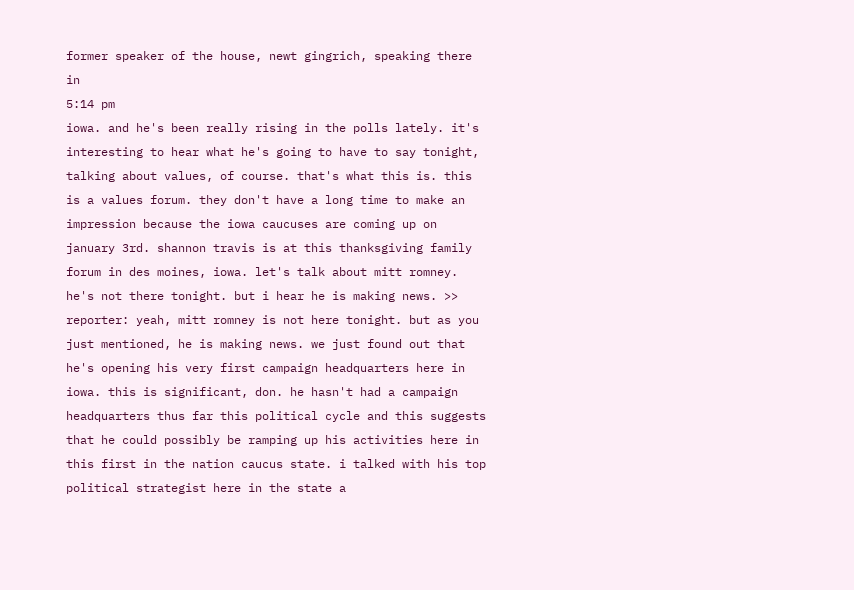former speaker of the house, newt gingrich, speaking there in
5:14 pm
iowa. and he's been really rising in the polls lately. it's interesting to hear what he's going to have to say tonight, talking about values, of course. that's what this is. this is a values forum. they don't have a long time to make an impression because the iowa caucuses are coming up on january 3rd. shannon travis is at this thanksgiving family forum in des moines, iowa. let's talk about mitt romney. he's not there tonight. but i hear he is making news. >> reporter: yeah, mitt romney is not here tonight. but as you just mentioned, he is making news. we just found out that he's opening his very first campaign headquarters here in iowa. this is significant, don. he hasn't had a campaign headquarters thus far this political cycle and this suggests that he could possibly be ramping up his activities here in this first in the nation caucus state. i talked with his top political strategist here in the state a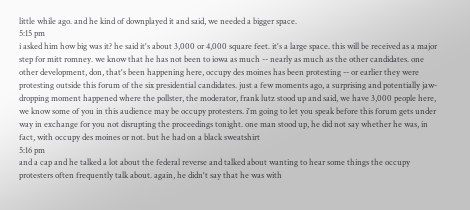little while ago. and he kind of downplayed it and said, we needed a bigger space.
5:15 pm
i asked him how big was it? he said it's about 3,000 or 4,000 square feet. it's a large space. this will be received as a major step for mitt romney. we know that he has not been to iowa as much -- nearly as much as the other candidates. one other development, don, that's been happening here, occupy des moines has been protesting -- or earlier they were protesting outside this forum of the six presidential candidates. just a few moments ago, a surprising and potentially jaw-dropping moment happened where the pollster, the moderator, frank lutz stood up and said, we have 3,000 people here, we know some of you in this audience may be occupy protesters. i'm going to let you speak before this forum gets under way in exchange for you not disrupting the proceedings tonight. one man stood up, he did not say whether he was, in fact, with occupy des moines or not. but he had on a black sweatshirt
5:16 pm
and a cap and he talked a lot about the federal reverse and talked about wanting to hear some things the occupy protesters often frequently talk about. again, he didn't say that he was with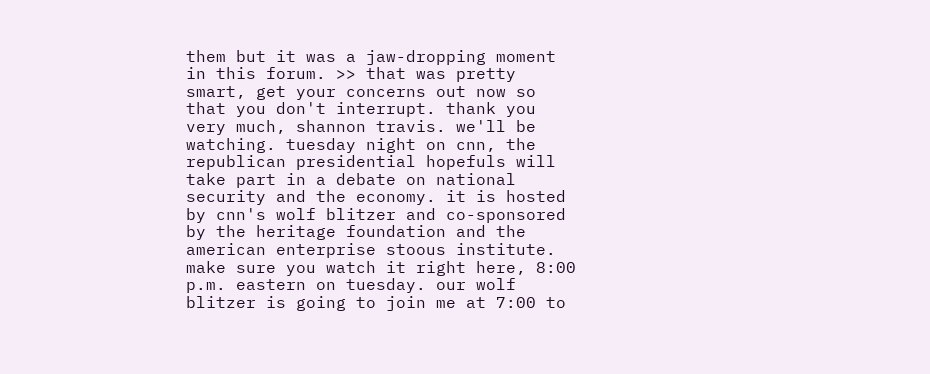them but it was a jaw-dropping moment in this forum. >> that was pretty smart, get your concerns out now so that you don't interrupt. thank you very much, shannon travis. we'll be watching. tuesday night on cnn, the republican presidential hopefuls will take part in a debate on national security and the economy. it is hosted by cnn's wolf blitzer and co-sponsored by the heritage foundation and the american enterprise stoous institute. make sure you watch it right here, 8:00 p.m. eastern on tuesday. our wolf blitzer is going to join me at 7:00 to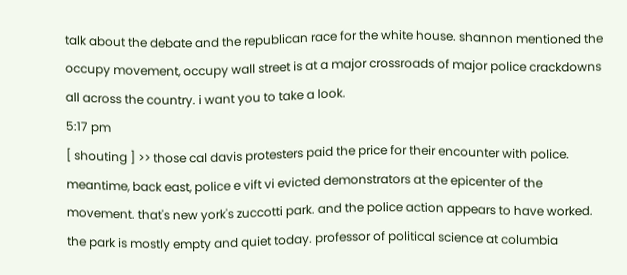talk about the debate and the republican race for the white house. shannon mentioned the occupy movement, occupy wall street is at a major crossroads of major police crackdowns all across the country. i want you to take a look.
5:17 pm
[ shouting ] >> those cal davis protesters paid the price for their encounter with police. meantime, back east, police e vift vi evicted demonstrators at the epicenter of the movement. that's new york's zuccotti park. and the police action appears to have worked. the park is mostly empty and quiet today. professor of political science at columbia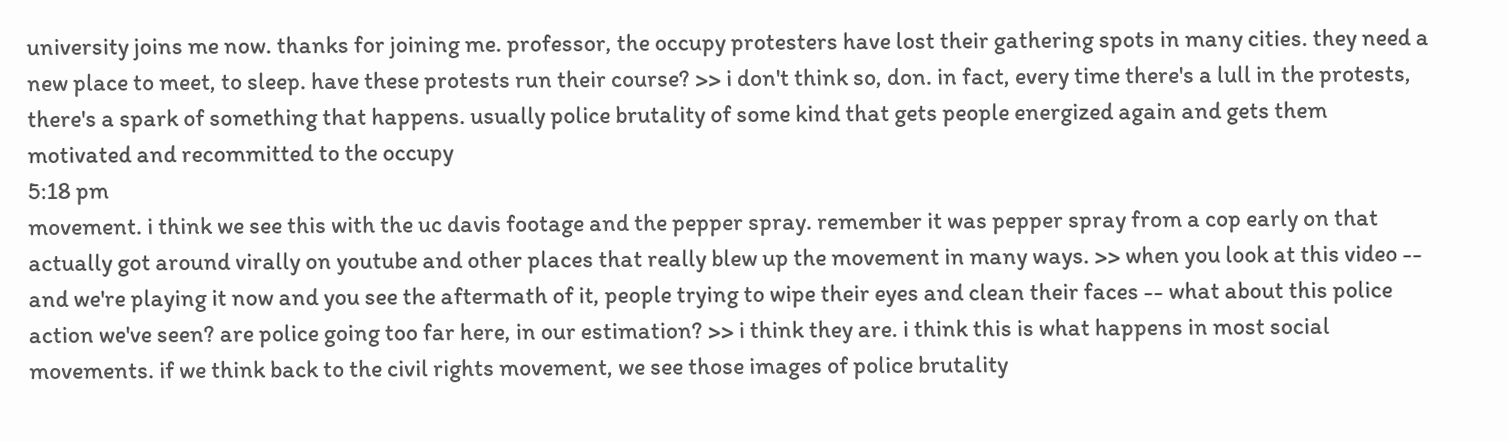university joins me now. thanks for joining me. professor, the occupy protesters have lost their gathering spots in many cities. they need a new place to meet, to sleep. have these protests run their course? >> i don't think so, don. in fact, every time there's a lull in the protests, there's a spark of something that happens. usually police brutality of some kind that gets people energized again and gets them motivated and recommitted to the occupy
5:18 pm
movement. i think we see this with the uc davis footage and the pepper spray. remember it was pepper spray from a cop early on that actually got around virally on youtube and other places that really blew up the movement in many ways. >> when you look at this video -- and we're playing it now and you see the aftermath of it, people trying to wipe their eyes and clean their faces -- what about this police action we've seen? are police going too far here, in our estimation? >> i think they are. i think this is what happens in most social movements. if we think back to the civil rights movement, we see those images of police brutality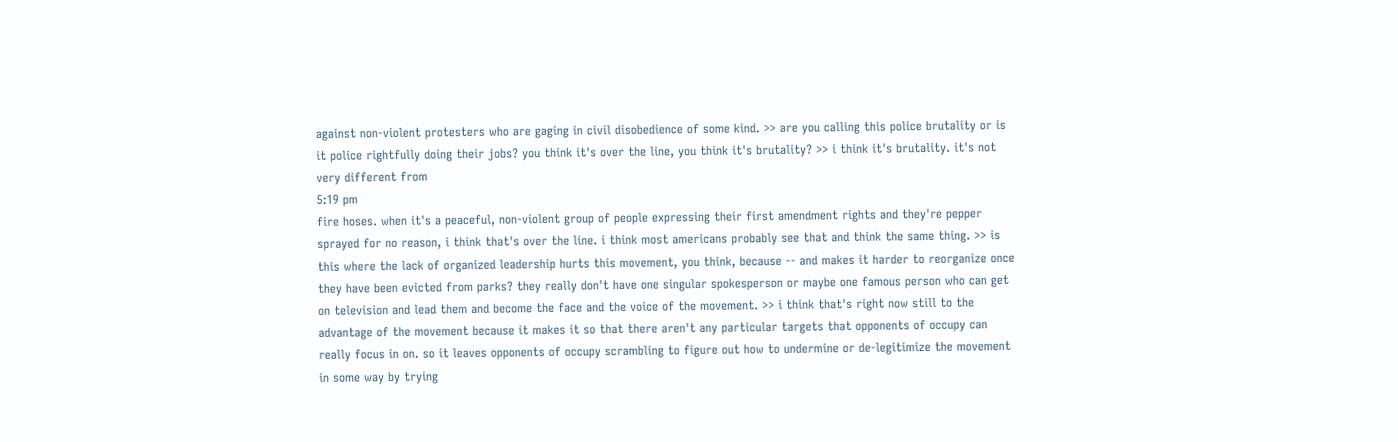against non-violent protesters who are gaging in civil disobedience of some kind. >> are you calling this police brutality or is it police rightfully doing their jobs? you think it's over the line, you think it's brutality? >> i think it's brutality. it's not very different from
5:19 pm
fire hoses. when it's a peaceful, non-violent group of people expressing their first amendment rights and they're pepper sprayed for no reason, i think that's over the line. i think most americans probably see that and think the same thing. >> is this where the lack of organized leadership hurts this movement, you think, because -- and makes it harder to reorganize once they have been evicted from parks? they really don't have one singular spokesperson or maybe one famous person who can get on television and lead them and become the face and the voice of the movement. >> i think that's right now still to the advantage of the movement because it makes it so that there aren't any particular targets that opponents of occupy can really focus in on. so it leaves opponents of occupy scrambling to figure out how to undermine or de-legitimize the movement in some way by trying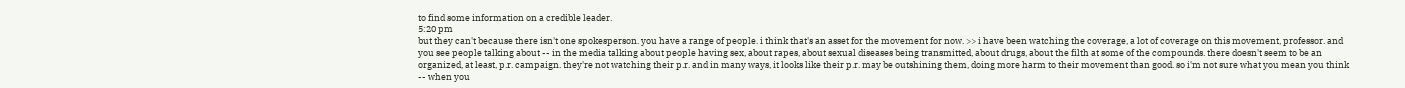to find some information on a credible leader.
5:20 pm
but they can't because there isn't one spokesperson. you have a range of people. i think that's an asset for the movement for now. >> i have been watching the coverage, a lot of coverage on this movement, professor. and you see people talking about -- in the media talking about people having sex, about rapes, about sexual diseases being transmitted, about drugs, about the filth at some of the compounds. there doesn't seem to be an organized, at least, p.r. campaign. they're not watching their p.r. and in many ways, it looks like their p.r. may be outshining them, doing more harm to their movement than good. so i'm not sure what you mean you think -- when you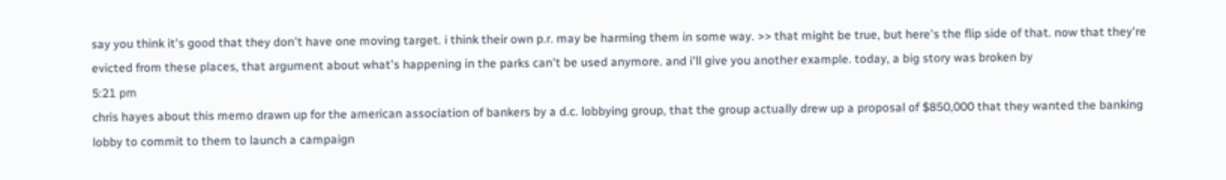say you think it's good that they don't have one moving target. i think their own p.r. may be harming them in some way. >> that might be true, but here's the flip side of that. now that they're evicted from these places, that argument about what's happening in the parks can't be used anymore. and i'll give you another example. today, a big story was broken by
5:21 pm
chris hayes about this memo drawn up for the american association of bankers by a d.c. lobbying group, that the group actually drew up a proposal of $850,000 that they wanted the banking lobby to commit to them to launch a campaign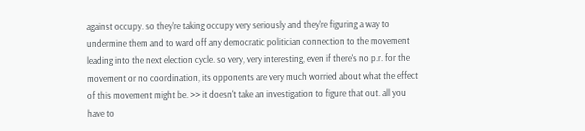against occupy. so they're taking occupy very seriously and they're figuring a way to undermine them and to ward off any democratic politician connection to the movement leading into the next election cycle. so very, very interesting, even if there's no p.r. for the movement or no coordination, its opponents are very much worried about what the effect of this movement might be. >> it doesn't take an investigation to figure that out. all you have to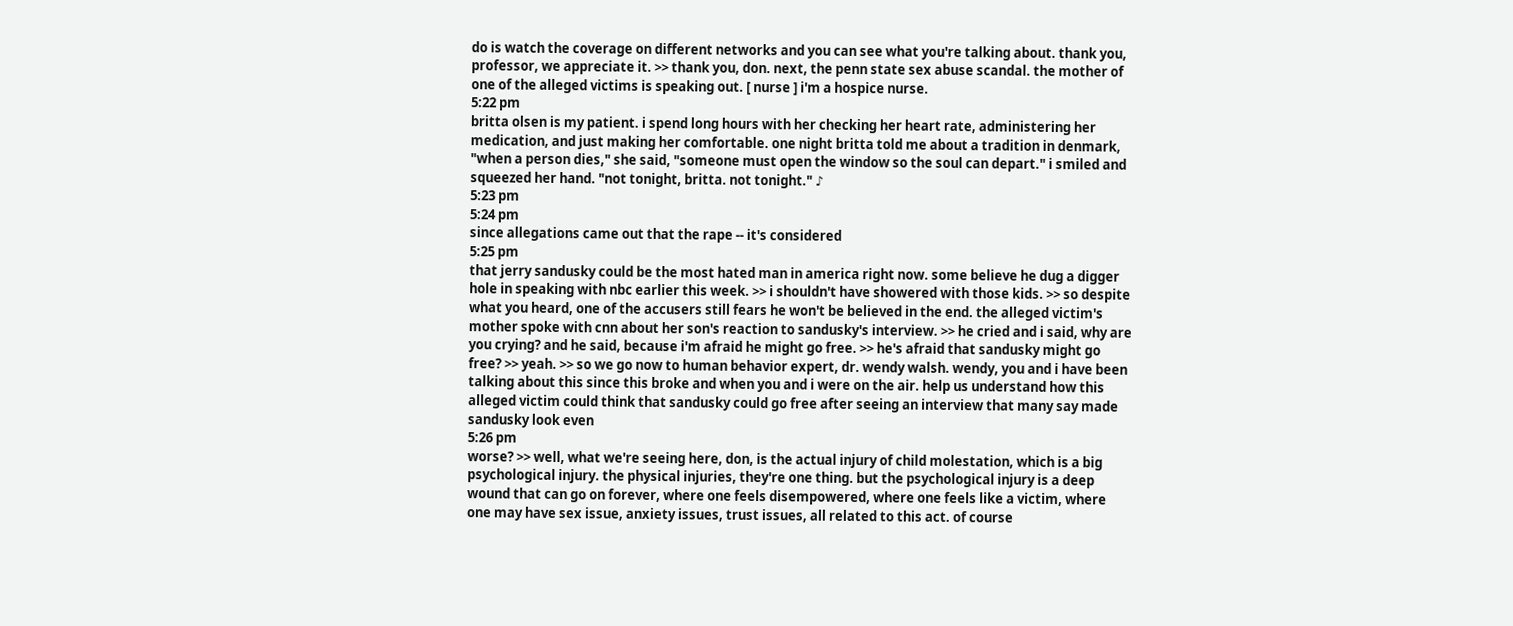do is watch the coverage on different networks and you can see what you're talking about. thank you, professor, we appreciate it. >> thank you, don. next, the penn state sex abuse scandal. the mother of one of the alleged victims is speaking out. [ nurse ] i'm a hospice nurse.
5:22 pm
britta olsen is my patient. i spend long hours with her checking her heart rate, administering her medication, and just making her comfortable. one night britta told me about a tradition in denmark, "when a person dies," she said, "someone must open the window so the soul can depart." i smiled and squeezed her hand. "not tonight, britta. not tonight." ♪
5:23 pm
5:24 pm
since allegations came out that the rape -- it's considered
5:25 pm
that jerry sandusky could be the most hated man in america right now. some believe he dug a digger hole in speaking with nbc earlier this week. >> i shouldn't have showered with those kids. >> so despite what you heard, one of the accusers still fears he won't be believed in the end. the alleged victim's mother spoke with cnn about her son's reaction to sandusky's interview. >> he cried and i said, why are you crying? and he said, because i'm afraid he might go free. >> he's afraid that sandusky might go free? >> yeah. >> so we go now to human behavior expert, dr. wendy walsh. wendy, you and i have been talking about this since this broke and when you and i were on the air. help us understand how this alleged victim could think that sandusky could go free after seeing an interview that many say made sandusky look even
5:26 pm
worse? >> well, what we're seeing here, don, is the actual injury of child molestation, which is a big psychological injury. the physical injuries, they're one thing. but the psychological injury is a deep wound that can go on forever, where one feels disempowered, where one feels like a victim, where one may have sex issue, anxiety issues, trust issues, all related to this act. of course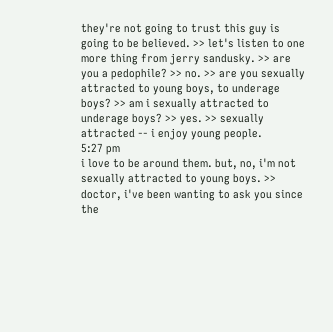they're not going to trust this guy is going to be believed. >> let's listen to one more thing from jerry sandusky. >> are you a pedophile? >> no. >> are you sexually attracted to young boys, to underage boys? >> am i sexually attracted to underage boys? >> yes. >> sexually attracted -- i enjoy young people.
5:27 pm
i love to be around them. but, no, i'm not sexually attracted to young boys. >> doctor, i've been wanting to ask you since the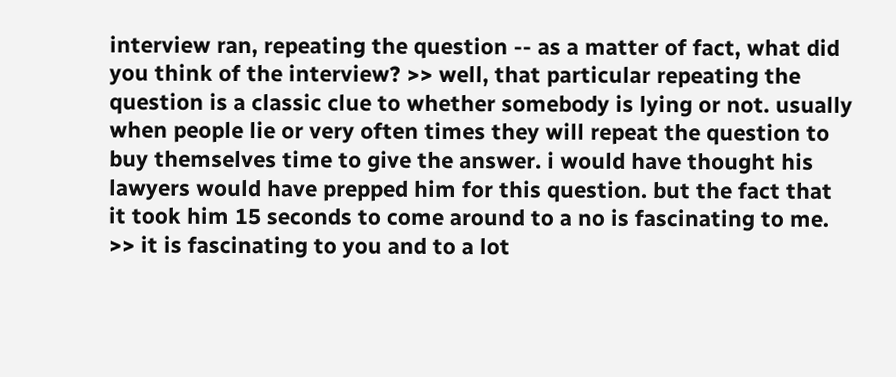interview ran, repeating the question -- as a matter of fact, what did you think of the interview? >> well, that particular repeating the question is a classic clue to whether somebody is lying or not. usually when people lie or very often times they will repeat the question to buy themselves time to give the answer. i would have thought his lawyers would have prepped him for this question. but the fact that it took him 15 seconds to come around to a no is fascinating to me. >> it is fascinating to you and to a lot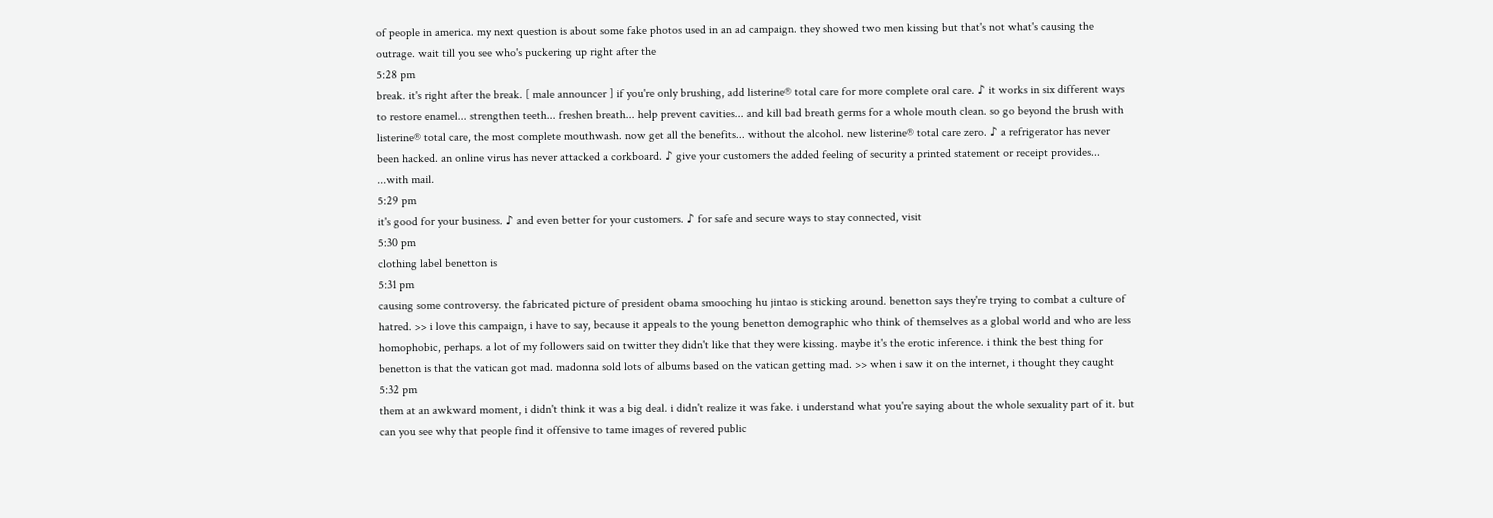of people in america. my next question is about some fake photos used in an ad campaign. they showed two men kissing but that's not what's causing the outrage. wait till you see who's puckering up right after the
5:28 pm
break. it's right after the break. [ male announcer ] if you're only brushing, add listerine® total care for more complete oral care. ♪ it works in six different ways to restore enamel... strengthen teeth... freshen breath... help prevent cavities... and kill bad breath germs for a whole mouth clean. so go beyond the brush with listerine® total care, the most complete mouthwash. now get all the benefits... without the alcohol. new listerine® total care zero. ♪ a refrigerator has never been hacked. an online virus has never attacked a corkboard. ♪ give your customers the added feeling of security a printed statement or receipt provides... ...with mail.
5:29 pm
it's good for your business. ♪ and even better for your customers. ♪ for safe and secure ways to stay connected, visit
5:30 pm
clothing label benetton is
5:31 pm
causing some controversy. the fabricated picture of president obama smooching hu jintao is sticking around. benetton says they're trying to combat a culture of hatred. >> i love this campaign, i have to say, because it appeals to the young benetton demographic who think of themselves as a global world and who are less homophobic, perhaps. a lot of my followers said on twitter they didn't like that they were kissing. maybe it's the erotic inference. i think the best thing for benetton is that the vatican got mad. madonna sold lots of albums based on the vatican getting mad. >> when i saw it on the internet, i thought they caught
5:32 pm
them at an awkward moment, i didn't think it was a big deal. i didn't realize it was fake. i understand what you're saying about the whole sexuality part of it. but can you see why that people find it offensive to tame images of revered public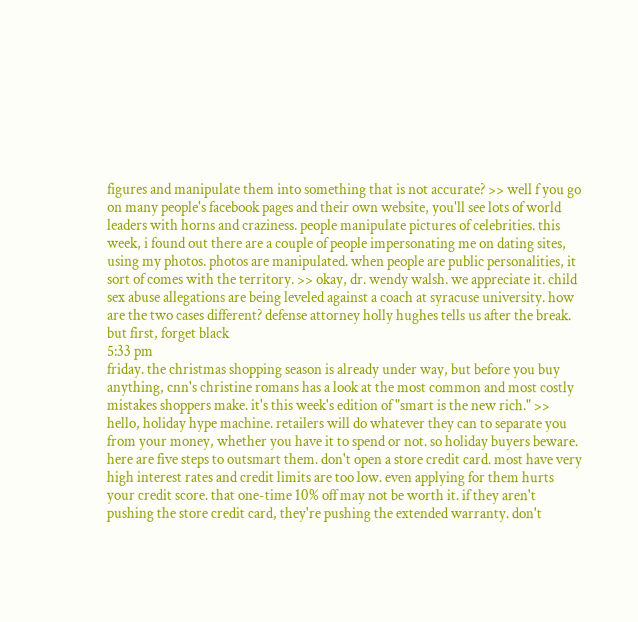figures and manipulate them into something that is not accurate? >> well f you go on many people's facebook pages and their own website, you'll see lots of world leaders with horns and craziness. people manipulate pictures of celebrities. this week, i found out there are a couple of people impersonating me on dating sites, using my photos. photos are manipulated. when people are public personalities, it sort of comes with the territory. >> okay, dr. wendy walsh. we appreciate it. child sex abuse allegations are being leveled against a coach at syracuse university. how are the two cases different? defense attorney holly hughes tells us after the break. but first, forget black
5:33 pm
friday. the christmas shopping season is already under way, but before you buy anything, cnn's christine romans has a look at the most common and most costly mistakes shoppers make. it's this week's edition of "smart is the new rich." >> hello, holiday hype machine. retailers will do whatever they can to separate you from your money, whether you have it to spend or not. so holiday buyers beware. here are five steps to outsmart them. don't open a store credit card. most have very high interest rates and credit limits are too low. even applying for them hurts your credit score. that one-time 10% off may not be worth it. if they aren't pushing the store credit card, they're pushing the extended warranty. don't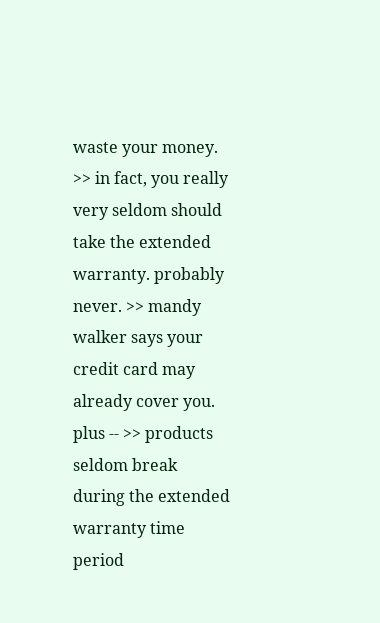waste your money. >> in fact, you really very seldom should take the extended warranty. probably never. >> mandy walker says your credit card may already cover you. plus -- >> products seldom break during the extended warranty time period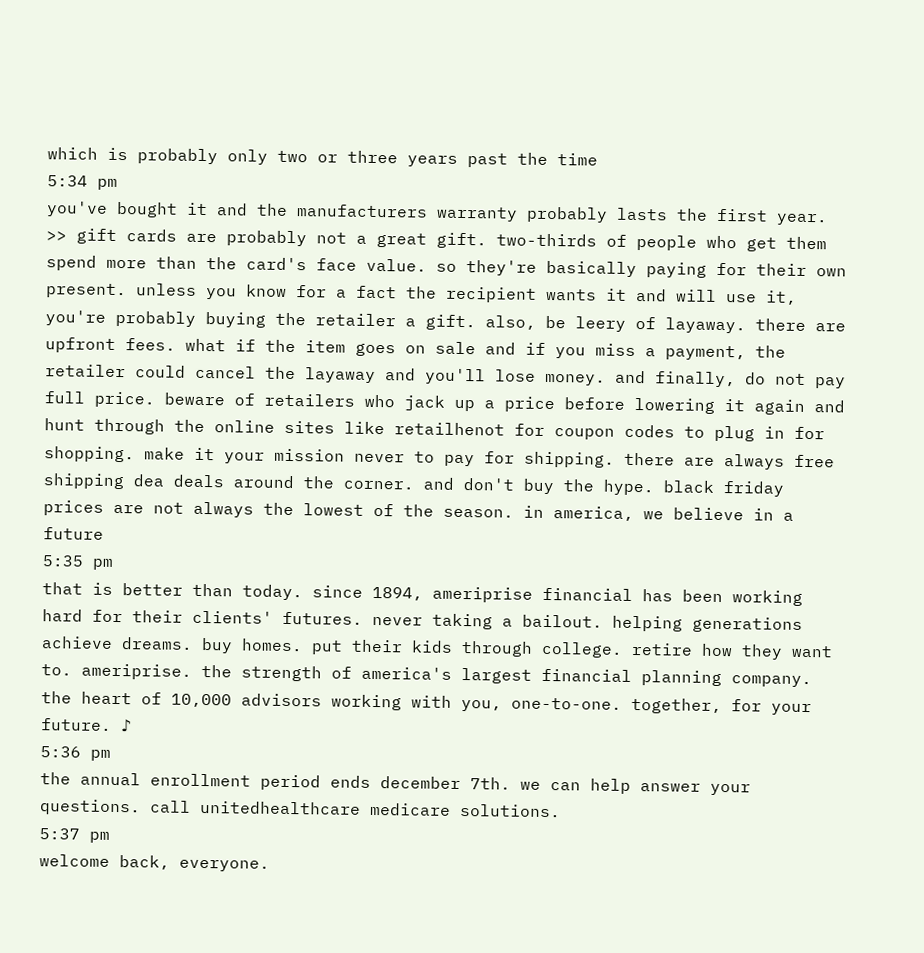which is probably only two or three years past the time
5:34 pm
you've bought it and the manufacturers warranty probably lasts the first year. >> gift cards are probably not a great gift. two-thirds of people who get them spend more than the card's face value. so they're basically paying for their own present. unless you know for a fact the recipient wants it and will use it, you're probably buying the retailer a gift. also, be leery of layaway. there are upfront fees. what if the item goes on sale and if you miss a payment, the retailer could cancel the layaway and you'll lose money. and finally, do not pay full price. beware of retailers who jack up a price before lowering it again and hunt through the online sites like retailhenot for coupon codes to plug in for shopping. make it your mission never to pay for shipping. there are always free shipping dea deals around the corner. and don't buy the hype. black friday prices are not always the lowest of the season. in america, we believe in a future
5:35 pm
that is better than today. since 1894, ameriprise financial has been working hard for their clients' futures. never taking a bailout. helping generations achieve dreams. buy homes. put their kids through college. retire how they want to. ameriprise. the strength of america's largest financial planning company. the heart of 10,000 advisors working with you, one-to-one. together, for your future. ♪
5:36 pm
the annual enrollment period ends december 7th. we can help answer your questions. call unitedhealthcare medicare solutions.
5:37 pm
welcome back, everyone.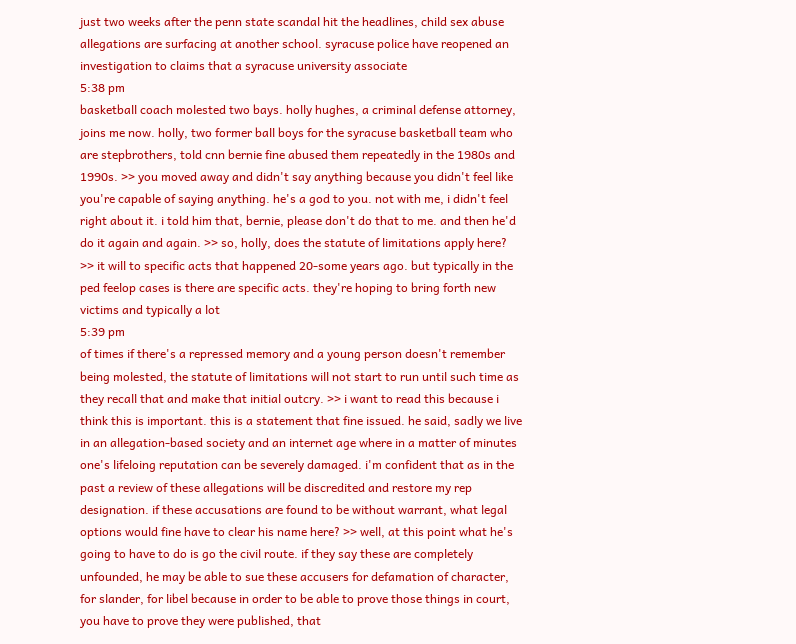just two weeks after the penn state scandal hit the headlines, child sex abuse allegations are surfacing at another school. syracuse police have reopened an investigation to claims that a syracuse university associate
5:38 pm
basketball coach molested two bays. holly hughes, a criminal defense attorney, joins me now. holly, two former ball boys for the syracuse basketball team who are stepbrothers, told cnn bernie fine abused them repeatedly in the 1980s and 1990s. >> you moved away and didn't say anything because you didn't feel like you're capable of saying anything. he's a god to you. not with me, i didn't feel right about it. i told him that, bernie, please don't do that to me. and then he'd do it again and again. >> so, holly, does the statute of limitations apply here? >> it will to specific acts that happened 20-some years ago. but typically in the ped feelop cases is there are specific acts. they're hoping to bring forth new victims and typically a lot
5:39 pm
of times if there's a repressed memory and a young person doesn't remember being molested, the statute of limitations will not start to run until such time as they recall that and make that initial outcry. >> i want to read this because i think this is important. this is a statement that fine issued. he said, sadly we live in an allegation-based society and an internet age where in a matter of minutes one's lifeloing reputation can be severely damaged. i'm confident that as in the past a review of these allegations will be discredited and restore my rep designation. if these accusations are found to be without warrant, what legal options would fine have to clear his name here? >> well, at this point what he's going to have to do is go the civil route. if they say these are completely unfounded, he may be able to sue these accusers for defamation of character, for slander, for libel because in order to be able to prove those things in court, you have to prove they were published, that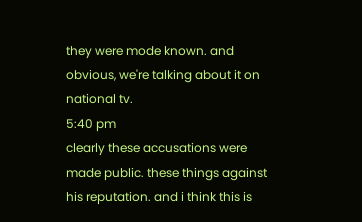they were mode known. and obvious, we're talking about it on national tv.
5:40 pm
clearly these accusations were made public. these things against his reputation. and i think this is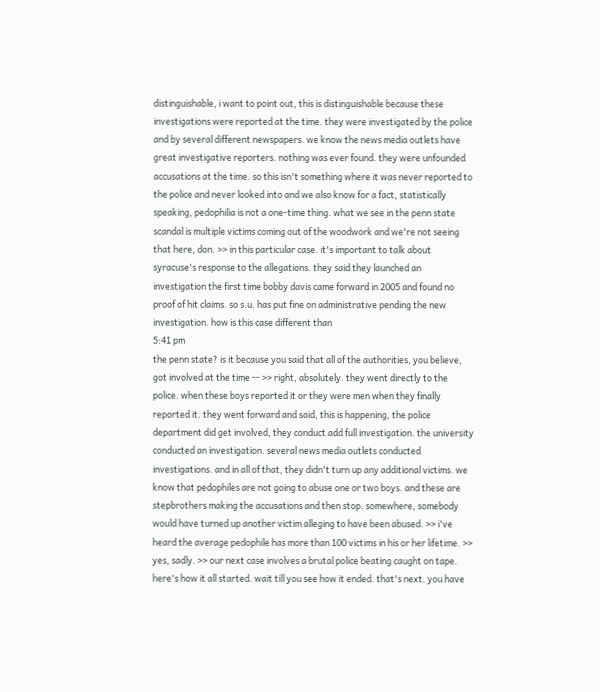distinguishable, i want to point out, this is distinguishable because these investigations were reported at the time. they were investigated by the police and by several different newspapers. we know the news media outlets have great investigative reporters. nothing was ever found. they were unfounded accusations at the time. so this isn't something where it was never reported to the police and never looked into and we also know for a fact, statistically speaking, pedophilia is not a one-time thing. what we see in the penn state scandal is multiple victims coming out of the woodwork and we're not seeing that here, don. >> in this particular case. it's important to talk about syracuse's response to the allegations. they said they launched an investigation the first time bobby davis came forward in 2005 and found no proof of hit claims. so s.u. has put fine on administrative pending the new investigation. how is this case different than
5:41 pm
the penn state? is it because you said that all of the authorities, you believe, got involved at the time -- >> right, absolutely. they went directly to the police. when these boys reported it or they were men when they finally reported it. they went forward and said, this is happening, the police department did get involved, they conduct add full investigation. the university conducted an investigation. several news media outlets conducted investigations. and in all of that, they didn't turn up any additional victims. we know that pedophiles are not going to abuse one or two boys. and these are stepbrothers making the accusations and then stop. somewhere, somebody would have turned up another victim alleging to have been abused. >> i've heard the average pedophile has more than 100 victims in his or her lifetime. >> yes, sadly. >> our next case involves a brutal police beating caught on tape. here's how it all started. wait till you see how it ended. that's next. you have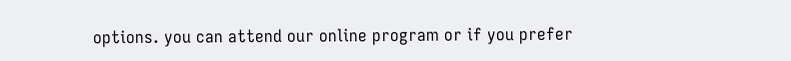options. you can attend our online program or if you prefer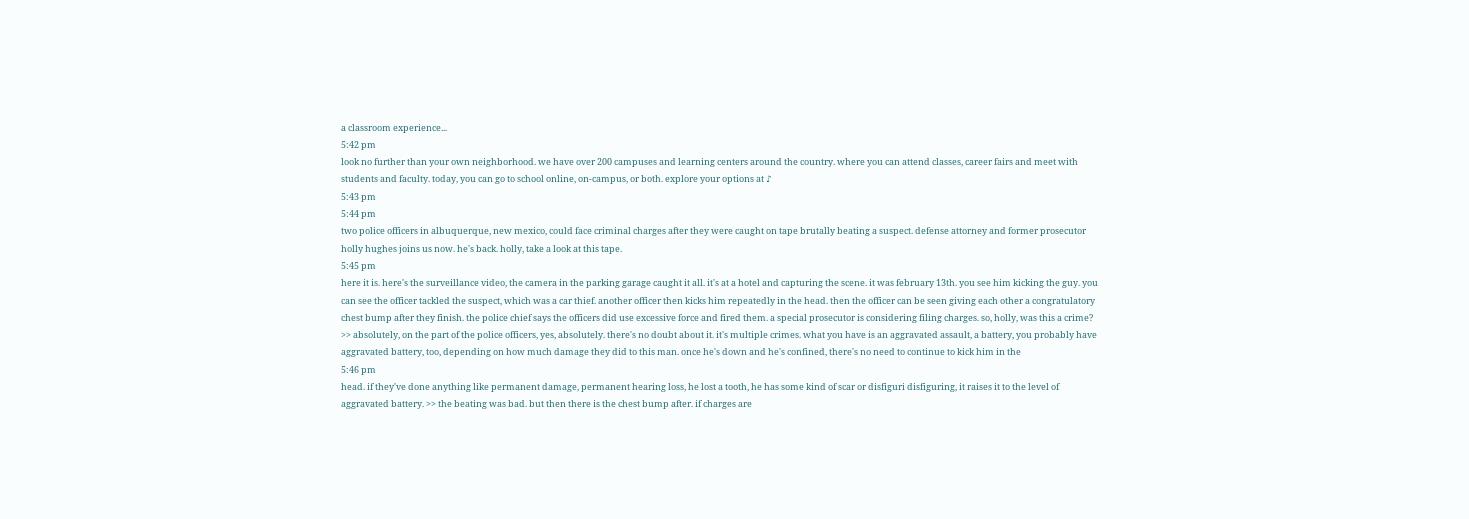a classroom experience...
5:42 pm
look no further than your own neighborhood. we have over 200 campuses and learning centers around the country. where you can attend classes, career fairs and meet with students and faculty. today, you can go to school online, on-campus, or both. explore your options at ♪
5:43 pm
5:44 pm
two police officers in albuquerque, new mexico, could face criminal charges after they were caught on tape brutally beating a suspect. defense attorney and former prosecutor holly hughes joins us now. he's back. holly, take a look at this tape.
5:45 pm
here it is. here's the surveillance video, the camera in the parking garage caught it all. it's at a hotel and capturing the scene. it was february 13th. you see him kicking the guy. you can see the officer tackled the suspect, which was a car thief. another officer then kicks him repeatedly in the head. then the officer can be seen giving each other a congratulatory chest bump after they finish. the police chief says the officers did use excessive force and fired them. a special prosecutor is considering filing charges. so, holly, was this a crime? >> absolutely, on the part of the police officers, yes, absolutely. there's no doubt about it. it's multiple crimes. what you have is an aggravated assault, a battery, you probably have aggravated battery, too, depending on how much damage they did to this man. once he's down and he's confined, there's no need to continue to kick him in the
5:46 pm
head. if they've done anything like permanent damage, permanent hearing loss, he lost a tooth, he has some kind of scar or disfiguri disfiguring, it raises it to the level of aggravated battery. >> the beating was bad. but then there is the chest bump after. if charges are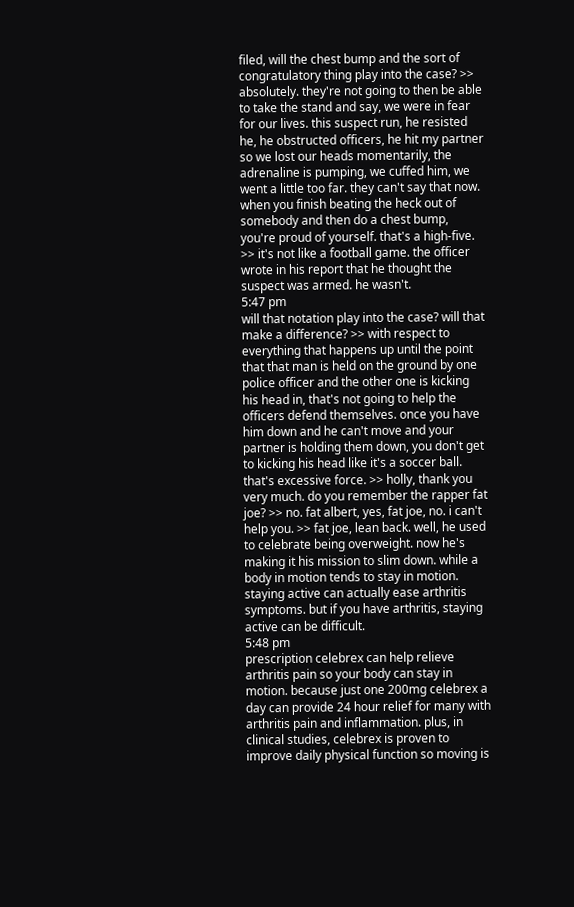filed, will the chest bump and the sort of congratulatory thing play into the case? >> absolutely. they're not going to then be able to take the stand and say, we were in fear for our lives. this suspect run, he resisted he, he obstructed officers, he hit my partner so we lost our heads momentarily, the adrenaline is pumping, we cuffed him, we went a little too far. they can't say that now. when you finish beating the heck out of somebody and then do a chest bump, you're proud of yourself. that's a high-five. >> it's not like a football game. the officer wrote in his report that he thought the suspect was armed. he wasn't.
5:47 pm
will that notation play into the case? will that make a difference? >> with respect to everything that happens up until the point that that man is held on the ground by one police officer and the other one is kicking his head in, that's not going to help the officers defend themselves. once you have him down and he can't move and your partner is holding them down, you don't get to kicking his head like it's a soccer ball. that's excessive force. >> holly, thank you very much. do you remember the rapper fat joe? >> no. fat albert, yes, fat joe, no. i can't help you. >> fat joe, lean back. well, he used to celebrate being overweight. now he's making it his mission to slim down. while a body in motion tends to stay in motion. staying active can actually ease arthritis symptoms. but if you have arthritis, staying active can be difficult.
5:48 pm
prescription celebrex can help relieve arthritis pain so your body can stay in motion. because just one 200mg celebrex a day can provide 24 hour relief for many with arthritis pain and inflammation. plus, in clinical studies, celebrex is proven to improve daily physical function so moving is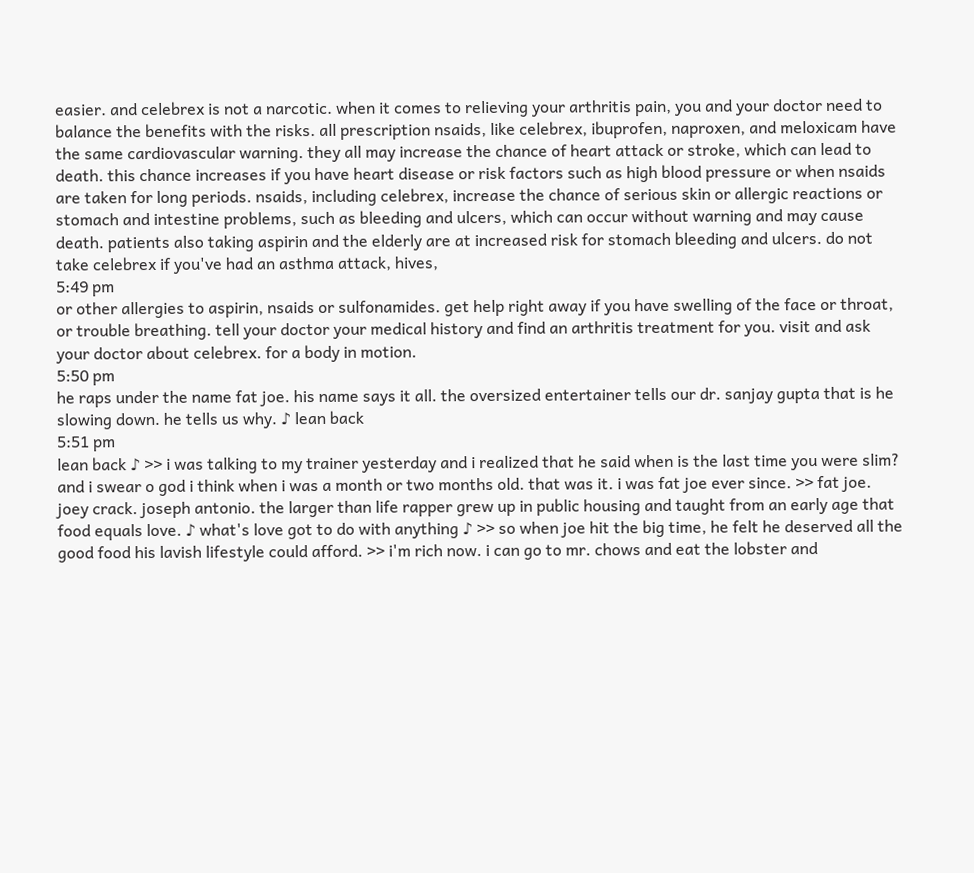easier. and celebrex is not a narcotic. when it comes to relieving your arthritis pain, you and your doctor need to balance the benefits with the risks. all prescription nsaids, like celebrex, ibuprofen, naproxen, and meloxicam have the same cardiovascular warning. they all may increase the chance of heart attack or stroke, which can lead to death. this chance increases if you have heart disease or risk factors such as high blood pressure or when nsaids are taken for long periods. nsaids, including celebrex, increase the chance of serious skin or allergic reactions or stomach and intestine problems, such as bleeding and ulcers, which can occur without warning and may cause death. patients also taking aspirin and the elderly are at increased risk for stomach bleeding and ulcers. do not take celebrex if you've had an asthma attack, hives,
5:49 pm
or other allergies to aspirin, nsaids or sulfonamides. get help right away if you have swelling of the face or throat, or trouble breathing. tell your doctor your medical history and find an arthritis treatment for you. visit and ask your doctor about celebrex. for a body in motion.
5:50 pm
he raps under the name fat joe. his name says it all. the oversized entertainer tells our dr. sanjay gupta that is he slowing down. he tells us why. ♪ lean back
5:51 pm
lean back ♪ >> i was talking to my trainer yesterday and i realized that he said when is the last time you were slim? and i swear o god i think when i was a month or two months old. that was it. i was fat joe ever since. >> fat joe. joey crack. joseph antonio. the larger than life rapper grew up in public housing and taught from an early age that food equals love. ♪ what's love got to do with anything ♪ >> so when joe hit the big time, he felt he deserved all the good food his lavish lifestyle could afford. >> i'm rich now. i can go to mr. chows and eat the lobster and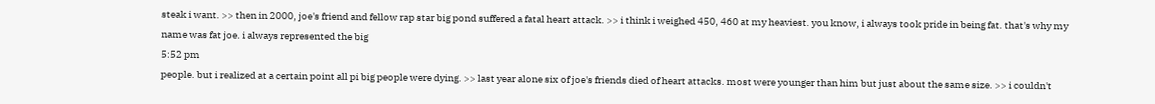steak i want. >> then in 2000, joe's friend and fellow rap star big pond suffered a fatal heart attack. >> i think i weighed 450, 460 at my heaviest. you know, i always took pride in being fat. that's why my name was fat joe. i always represented the big
5:52 pm
people. but i realized at a certain point all pi big people were dying. >> last year alone six of joe's friends died of heart attacks. most were younger than him but just about the same size. >> i couldn't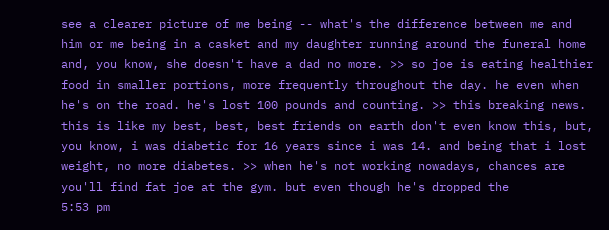see a clearer picture of me being -- what's the difference between me and him or me being in a casket and my daughter running around the funeral home and, you know, she doesn't have a dad no more. >> so joe is eating healthier food in smaller portions, more frequently throughout the day. he even when he's on the road. he's lost 100 pounds and counting. >> this breaking news. this is like my best, best, best friends on earth don't even know this, but, you know, i was diabetic for 16 years since i was 14. and being that i lost weight, no more diabetes. >> when he's not working nowadays, chances are you'll find fat joe at the gym. but even though he's dropped the
5:53 pm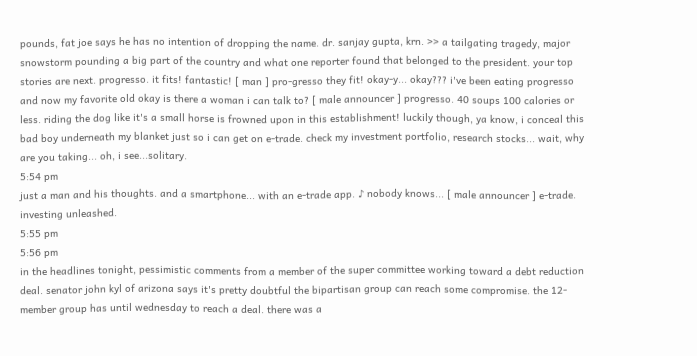pounds, fat joe says he has no intention of dropping the name. dr. sanjay gupta, krn. >> a tailgating tragedy, major snowstorm pounding a big part of the country and what one reporter found that belonged to the president. your top stories are next. progresso. it fits! fantastic! [ man ] pro-gresso they fit! okay-y... okay??? i've been eating progresso and now my favorite old okay is there a woman i can talk to? [ male announcer ] progresso. 40 soups 100 calories or less. riding the dog like it's a small horse is frowned upon in this establishment! luckily though, ya know, i conceal this bad boy underneath my blanket just so i can get on e-trade. check my investment portfolio, research stocks... wait, why are you taking... oh, i see...solitary.
5:54 pm
just a man and his thoughts. and a smartphone... with an e-trade app. ♪ nobody knows... [ male announcer ] e-trade. investing unleashed.
5:55 pm
5:56 pm
in the headlines tonight, pessimistic comments from a member of the super committee working toward a debt reduction deal. senator john kyl of arizona says it's pretty doubtful the bipartisan group can reach some compromise. the 12-member group has until wednesday to reach a deal. there was a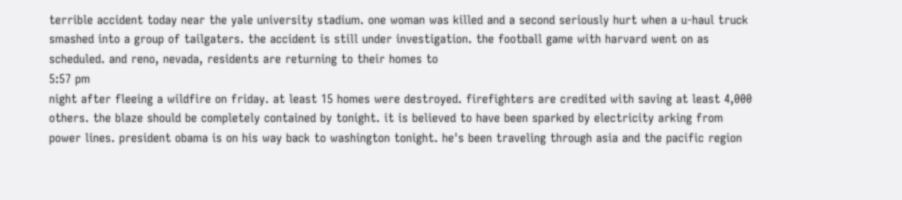terrible accident today near the yale university stadium. one woman was killed and a second seriously hurt when a u-haul truck smashed into a group of tailgaters. the accident is still under investigation. the football game with harvard went on as scheduled. and reno, nevada, residents are returning to their homes to
5:57 pm
night after fleeing a wildfire on friday. at least 15 homes were destroyed. firefighters are credited with saving at least 4,000 others. the blaze should be completely contained by tonight. it is believed to have been sparked by electricity arking from power lines. president obama is on his way back to washington tonight. he's been traveling through asia and the pacific region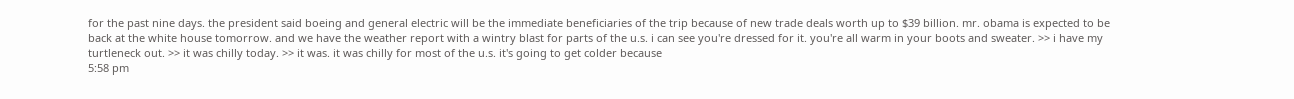for the past nine days. the president said boeing and general electric will be the immediate beneficiaries of the trip because of new trade deals worth up to $39 billion. mr. obama is expected to be back at the white house tomorrow. and we have the weather report with a wintry blast for parts of the u.s. i can see you're dressed for it. you're all warm in your boots and sweater. >> i have my turtleneck out. >> it was chilly today. >> it was. it was chilly for most of the u.s. it's going to get colder because
5:58 pm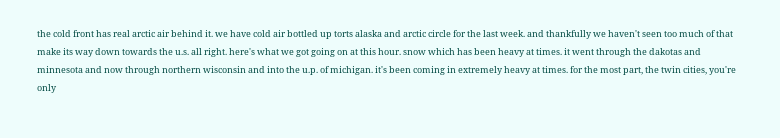the cold front has real arctic air behind it. we have cold air bottled up torts alaska and arctic circle for the last week. and thankfully we haven't seen too much of that make its way down towards the u.s. all right. here's what we got going on at this hour. snow which has been heavy at times. it went through the dakotas and minnesota and now through northern wisconsin and into the u.p. of michigan. it's been coming in extremely heavy at times. for the most part, the twin cities, you're only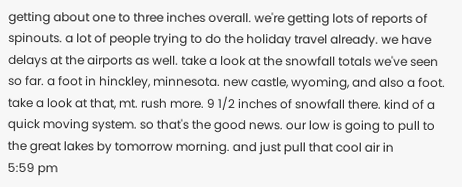getting about one to three inches overall. we're getting lots of reports of spinouts. a lot of people trying to do the holiday travel already. we have delays at the airports as well. take a look at the snowfall totals we've seen so far. a foot in hinckley, minnesota. new castle, wyoming, and also a foot. take a look at that, mt. rush more. 9 1/2 inches of snowfall there. kind of a quick moving system. so that's the good news. our low is going to pull to the great lakes by tomorrow morning. and just pull that cool air in
5:59 pm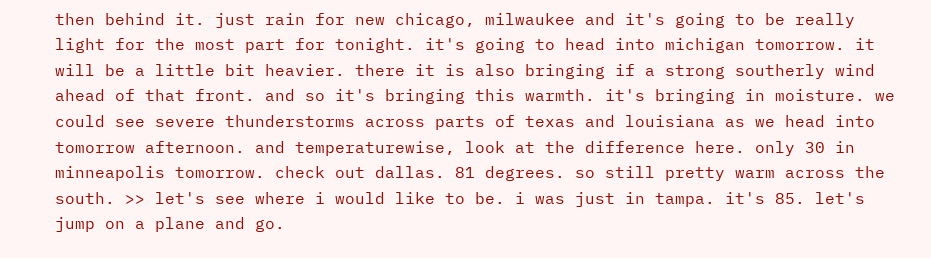then behind it. just rain for new chicago, milwaukee and it's going to be really light for the most part for tonight. it's going to head into michigan tomorrow. it will be a little bit heavier. there it is also bringing if a strong southerly wind ahead of that front. and so it's bringing this warmth. it's bringing in moisture. we could see severe thunderstorms across parts of texas and louisiana as we head into tomorrow afternoon. and temperaturewise, look at the difference here. only 30 in minneapolis tomorrow. check out dallas. 81 degrees. so still pretty warm across the south. >> let's see where i would like to be. i was just in tampa. it's 85. let's jump on a plane and go.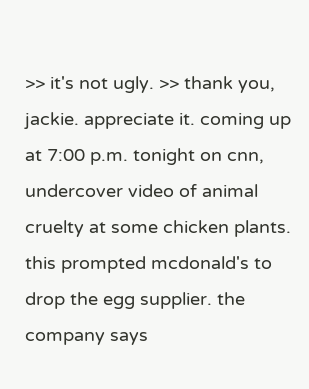>> it's not ugly. >> thank you, jackie. appreciate it. coming up at 7:00 p.m. tonight on cnn, undercover video of animal cruelty at some chicken plants. this prompted mcdonald's to drop the egg supplier. the company says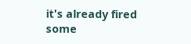it's already fired some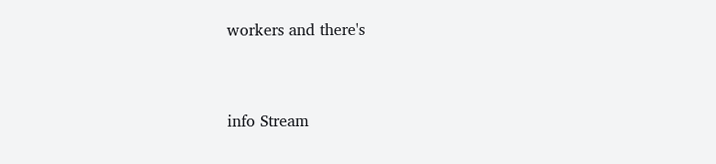workers and there's


info Stream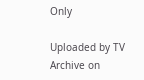Only

Uploaded by TV Archive on